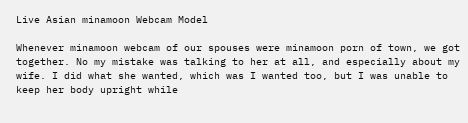Live Asian minamoon Webcam Model

Whenever minamoon webcam of our spouses were minamoon porn of town, we got together. No my mistake was talking to her at all, and especially about my wife. I did what she wanted, which was I wanted too, but I was unable to keep her body upright while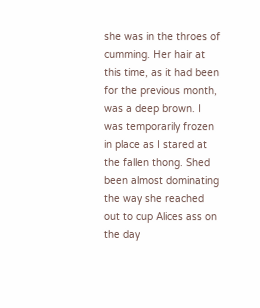she was in the throes of cumming. Her hair at this time, as it had been for the previous month, was a deep brown. I was temporarily frozen in place as I stared at the fallen thong. Shed been almost dominating the way she reached out to cup Alices ass on the day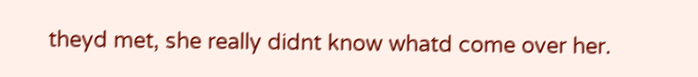theyd met, she really didnt know whatd come over her.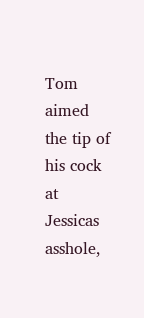Tom aimed the tip of his cock at Jessicas asshole,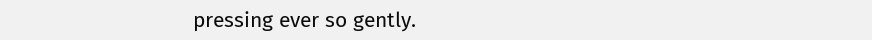pressing ever so gently.